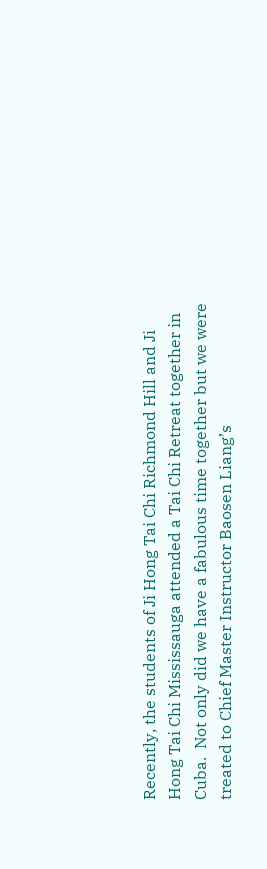Recently, the students of Ji Hong Tai Chi Richmond Hill and Ji Hong Tai Chi Mississauga attended a Tai Chi Retreat together in Cuba.  Not only did we have a fabulous time together but we were treated to Chief Master Instructor Baosen Liang’s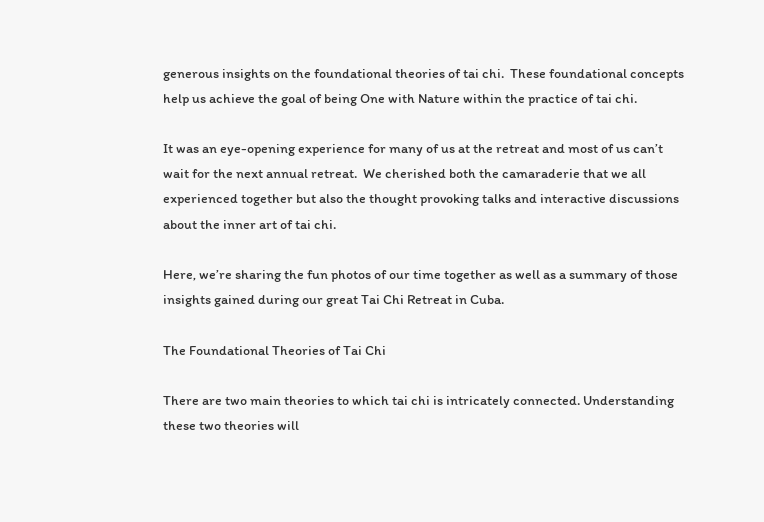generous insights on the foundational theories of tai chi.  These foundational concepts help us achieve the goal of being One with Nature within the practice of tai chi.

It was an eye-opening experience for many of us at the retreat and most of us can’t wait for the next annual retreat.  We cherished both the camaraderie that we all experienced together but also the thought provoking talks and interactive discussions about the inner art of tai chi.

Here, we’re sharing the fun photos of our time together as well as a summary of those insights gained during our great Tai Chi Retreat in Cuba.

The Foundational Theories of Tai Chi

There are two main theories to which tai chi is intricately connected. Understanding these two theories will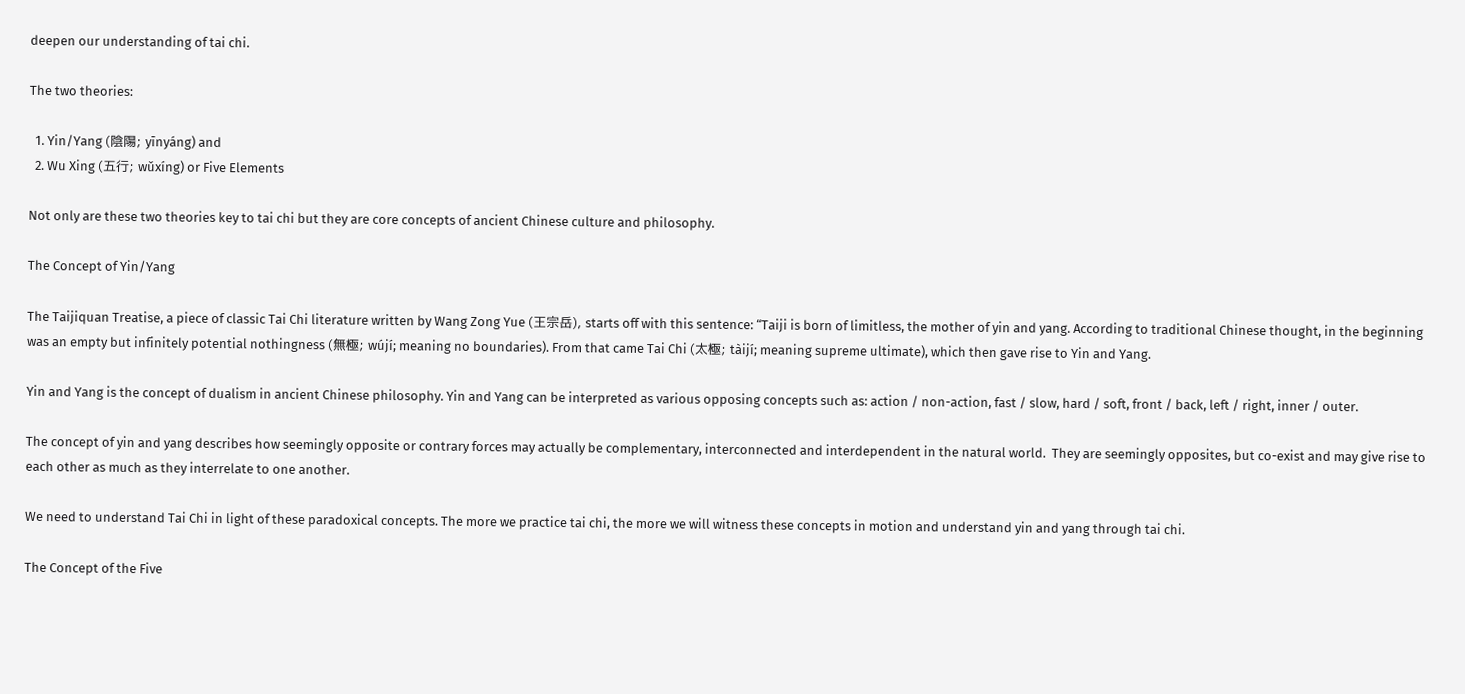deepen our understanding of tai chi.

The two theories:

  1. Yin/Yang (陰陽; yīnyáng) and
  2. Wu Xing (五行; wǔxíng) or Five Elements

Not only are these two theories key to tai chi but they are core concepts of ancient Chinese culture and philosophy.

The Concept of Yin/Yang

The Taijiquan Treatise, a piece of classic Tai Chi literature written by Wang Zong Yue (王宗岳), starts off with this sentence: “Taiji is born of limitless, the mother of yin and yang. According to traditional Chinese thought, in the beginning was an empty but infinitely potential nothingness (無極; wújí; meaning no boundaries). From that came Tai Chi (太極; tàijí; meaning supreme ultimate), which then gave rise to Yin and Yang.

Yin and Yang is the concept of dualism in ancient Chinese philosophy. Yin and Yang can be interpreted as various opposing concepts such as: action / non-action, fast / slow, hard / soft, front / back, left / right, inner / outer.

The concept of yin and yang describes how seemingly opposite or contrary forces may actually be complementary, interconnected and interdependent in the natural world.  They are seemingly opposites, but co-exist and may give rise to each other as much as they interrelate to one another.

We need to understand Tai Chi in light of these paradoxical concepts. The more we practice tai chi, the more we will witness these concepts in motion and understand yin and yang through tai chi.

The Concept of the Five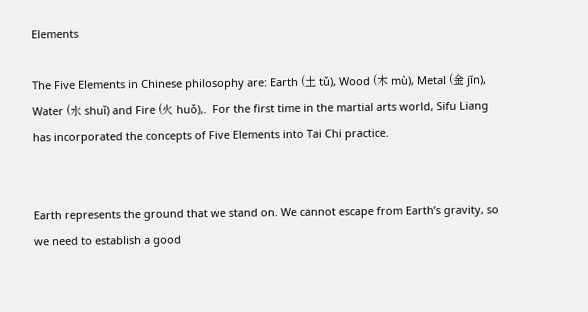Elements

The Five Elements in Chinese philosophy are: Earth (土 tǔ), Wood (木 mù), Metal (金 jīn), Water (水 shuǐ) and Fire (火 huǒ),.  For the first time in the martial arts world, Sifu Liang has incorporated the concepts of Five Elements into Tai Chi practice.


Earth represents the ground that we stand on. We cannot escape from Earth’s gravity, so we need to establish a good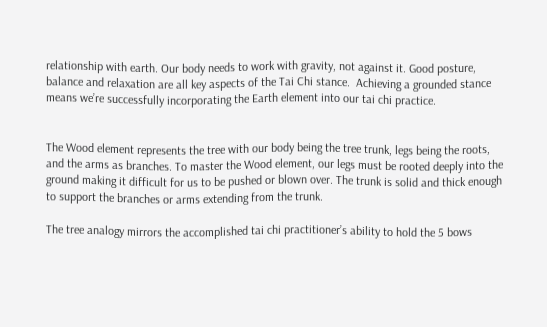relationship with earth. Our body needs to work with gravity, not against it. Good posture, balance and relaxation are all key aspects of the Tai Chi stance.  Achieving a grounded stance means we’re successfully incorporating the Earth element into our tai chi practice.


The Wood element represents the tree with our body being the tree trunk, legs being the roots, and the arms as branches. To master the Wood element, our legs must be rooted deeply into the ground making it difficult for us to be pushed or blown over. The trunk is solid and thick enough to support the branches or arms extending from the trunk.

The tree analogy mirrors the accomplished tai chi practitioner’s ability to hold the 5 bows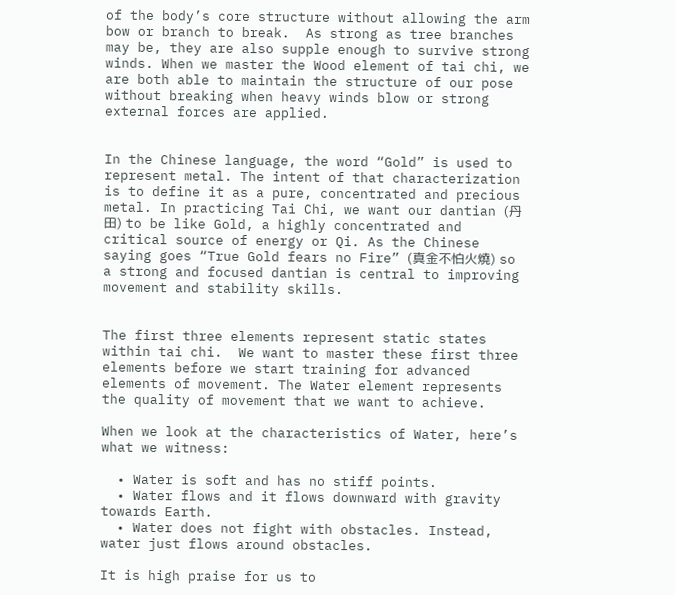of the body’s core structure without allowing the arm bow or branch to break.  As strong as tree branches may be, they are also supple enough to survive strong winds. When we master the Wood element of tai chi, we are both able to maintain the structure of our pose without breaking when heavy winds blow or strong external forces are applied.


In the Chinese language, the word “Gold” is used to represent metal. The intent of that characterization is to define it as a pure, concentrated and precious metal. In practicing Tai Chi, we want our dantian (丹田) to be like Gold, a highly concentrated and critical source of energy or Qi. As the Chinese saying goes “True Gold fears no Fire” (真金不怕火燒) so a strong and focused dantian is central to improving movement and stability skills.


The first three elements represent static states within tai chi.  We want to master these first three elements before we start training for advanced elements of movement. The Water element represents the quality of movement that we want to achieve.

When we look at the characteristics of Water, here’s what we witness:

  • Water is soft and has no stiff points.
  • Water flows and it flows downward with gravity towards Earth.
  • Water does not fight with obstacles. Instead, water just flows around obstacles.

It is high praise for us to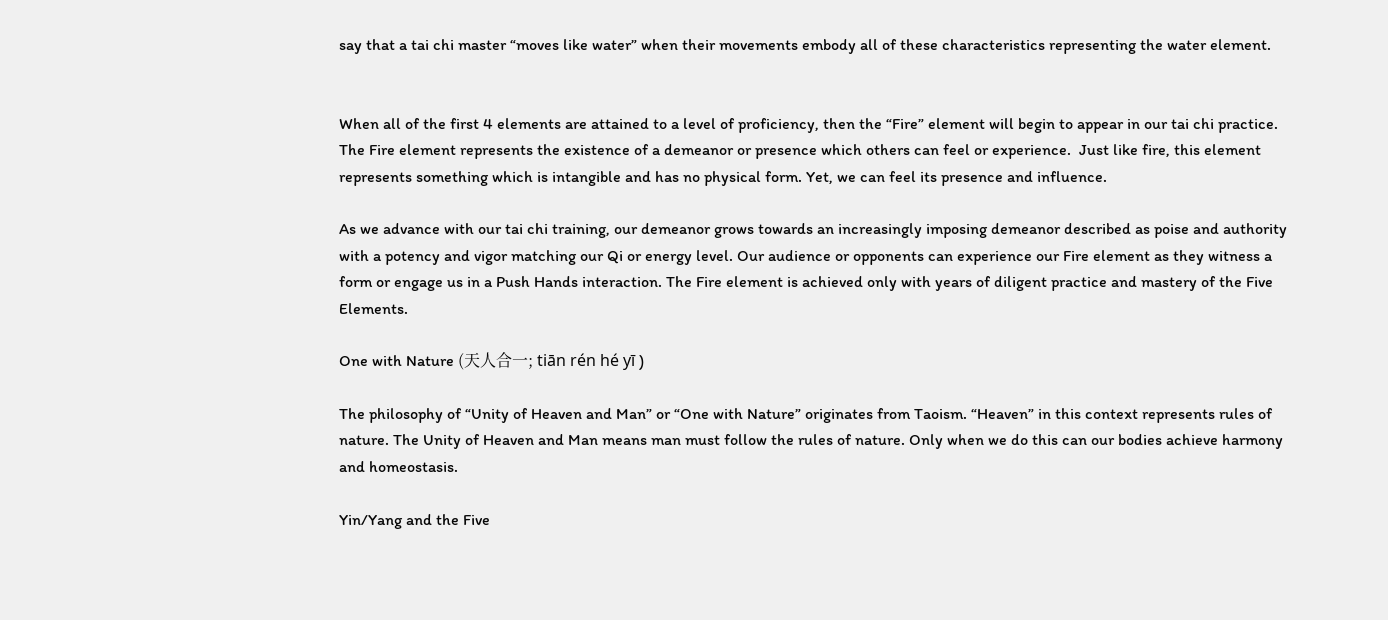say that a tai chi master “moves like water” when their movements embody all of these characteristics representing the water element.


When all of the first 4 elements are attained to a level of proficiency, then the “Fire” element will begin to appear in our tai chi practice. The Fire element represents the existence of a demeanor or presence which others can feel or experience.  Just like fire, this element represents something which is intangible and has no physical form. Yet, we can feel its presence and influence.

As we advance with our tai chi training, our demeanor grows towards an increasingly imposing demeanor described as poise and authority with a potency and vigor matching our Qi or energy level. Our audience or opponents can experience our Fire element as they witness a form or engage us in a Push Hands interaction. The Fire element is achieved only with years of diligent practice and mastery of the Five Elements.

One with Nature (天人合一; tiān rén hé yī )

The philosophy of “Unity of Heaven and Man” or “One with Nature” originates from Taoism. “Heaven” in this context represents rules of nature. The Unity of Heaven and Man means man must follow the rules of nature. Only when we do this can our bodies achieve harmony and homeostasis.

Yin/Yang and the Five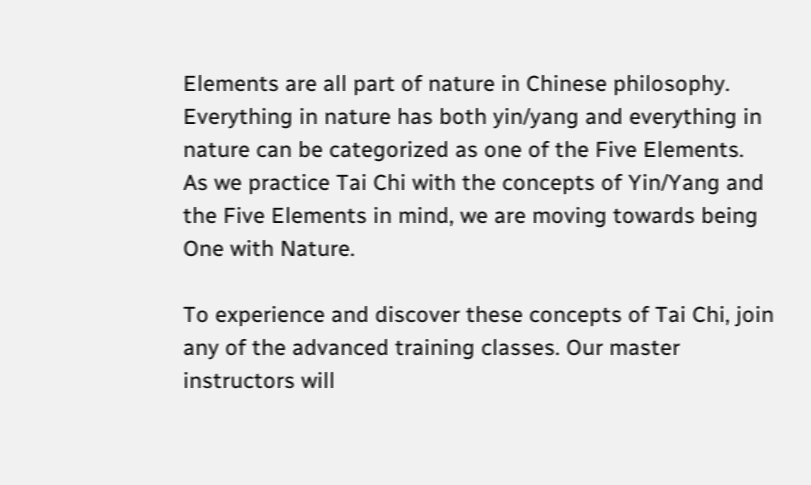Elements are all part of nature in Chinese philosophy. Everything in nature has both yin/yang and everything in nature can be categorized as one of the Five Elements.  As we practice Tai Chi with the concepts of Yin/Yang and the Five Elements in mind, we are moving towards being One with Nature.

To experience and discover these concepts of Tai Chi, join any of the advanced training classes. Our master instructors will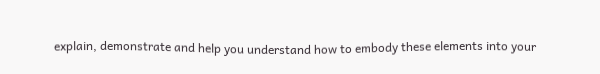explain, demonstrate and help you understand how to embody these elements into your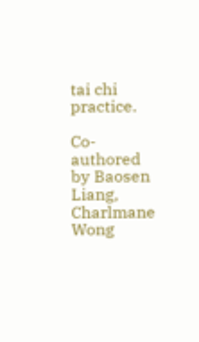tai chi practice.

Co-authored by Baosen Liang, Charlmane Wong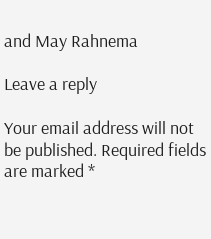and May Rahnema

Leave a reply

Your email address will not be published. Required fields are marked *